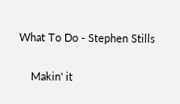What To Do - Stephen Stills

    Makin' it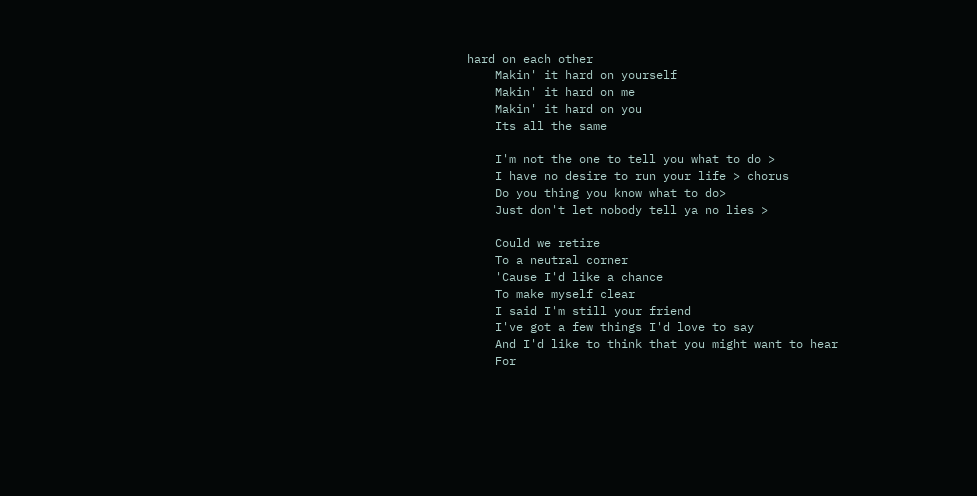hard on each other
    Makin' it hard on yourself
    Makin' it hard on me
    Makin' it hard on you
    Its all the same

    I'm not the one to tell you what to do >
    I have no desire to run your life > chorus
    Do you thing you know what to do>
    Just don't let nobody tell ya no lies >

    Could we retire
    To a neutral corner
    'Cause I'd like a chance
    To make myself clear
    I said I'm still your friend
    I've got a few things I'd love to say
    And I'd like to think that you might want to hear
    For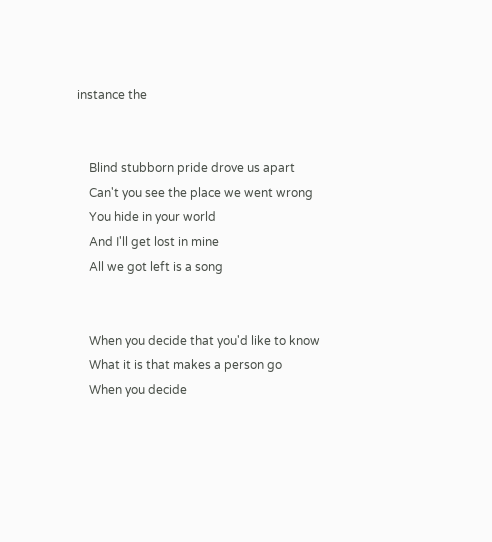instance the


    Blind stubborn pride drove us apart
    Can't you see the place we went wrong
    You hide in your world
    And I'll get lost in mine
    All we got left is a song


    When you decide that you'd like to know
    What it is that makes a person go
    When you decide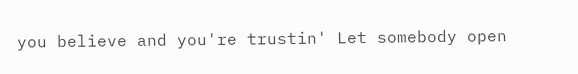you believe and you're trustin' Let somebody open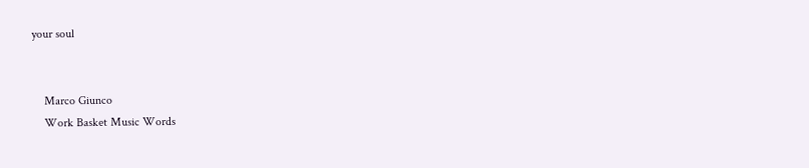your soul


    Marco Giunco
    Work Basket Music Words